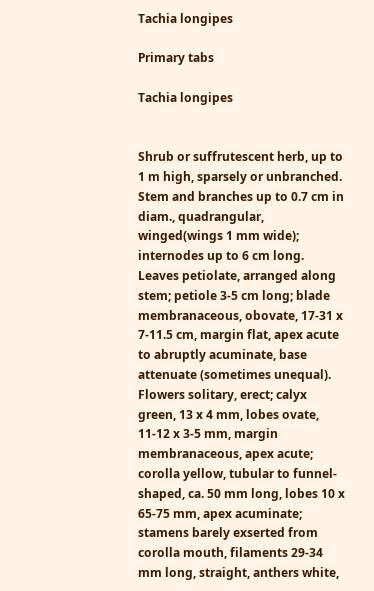Tachia longipes

Primary tabs

Tachia longipes


Shrub or suffrutescent herb, up to 1 m high, sparsely or unbranched. Stem and branches up to 0.7 cm in diam., quadrangular, winged(wings 1 mm wide); internodes up to 6 cm long. Leaves petiolate, arranged along stem; petiole 3-5 cm long; blade membranaceous, obovate, 17-31 x 7-11.5 cm, margin flat, apex acute to abruptly acuminate, base attenuate (sometimes unequal). Flowers solitary, erect; calyx green, 13 x 4 mm, lobes ovate, 11-12 x 3-5 mm, margin membranaceous, apex acute; corolla yellow, tubular to funnel-shaped, ca. 50 mm long, lobes 10 x 65-75 mm, apex acuminate; stamens barely exserted from corolla mouth, filaments 29-34 mm long, straight, anthers white,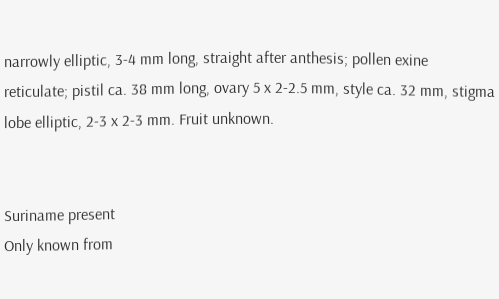narrowly elliptic, 3-4 mm long, straight after anthesis; pollen exine reticulate; pistil ca. 38 mm long, ovary 5 x 2-2.5 mm, style ca. 32 mm, stigma lobe elliptic, 2-3 x 2-3 mm. Fruit unknown.


Suriname present
Only known from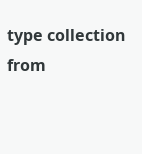type collection from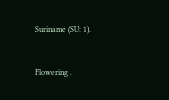Suriname (SU: 1).


Flowering .